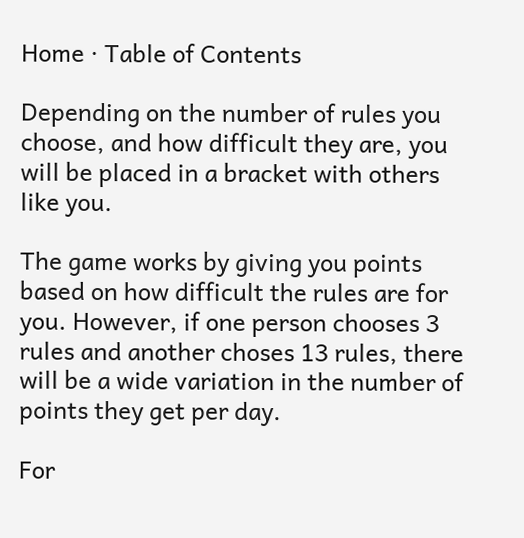Home · Table of Contents

Depending on the number of rules you choose, and how difficult they are, you will be placed in a bracket with others like you.

The game works by giving you points based on how difficult the rules are for you. However, if one person chooses 3 rules and another choses 13 rules, there will be a wide variation in the number of points they get per day.

For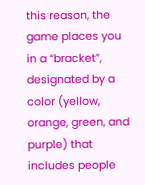this reason, the game places you in a “bracket”, designated by a color (yellow, orange, green, and purple) that includes people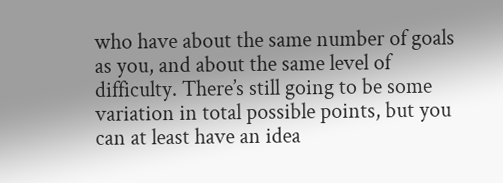who have about the same number of goals as you, and about the same level of difficulty. There’s still going to be some variation in total possible points, but you can at least have an idea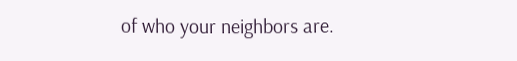of who your neighbors are.